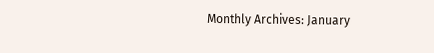Monthly Archives: January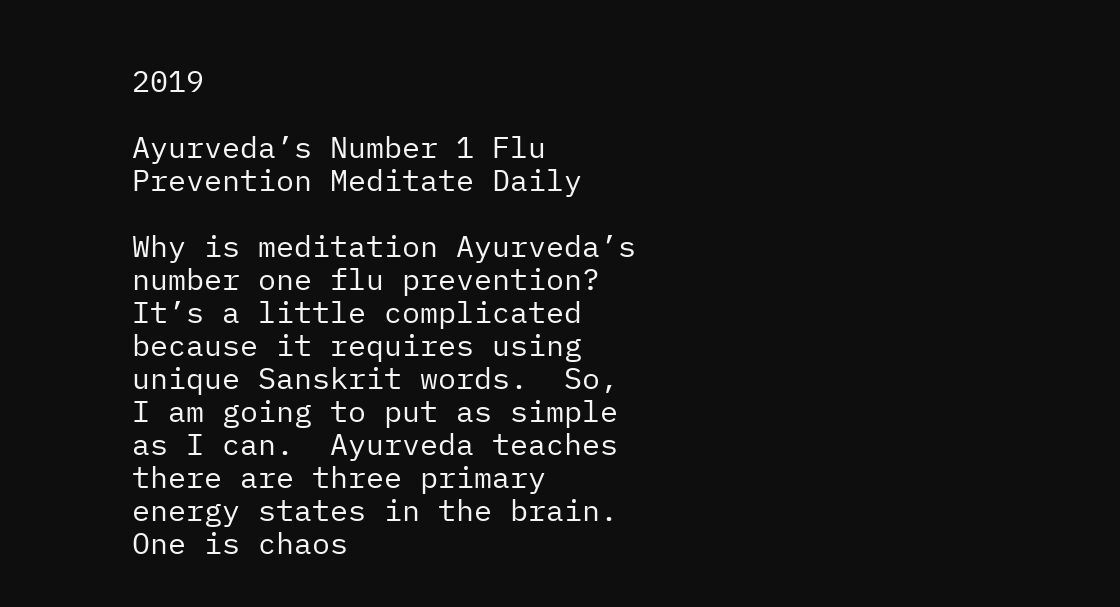2019

Ayurveda’s Number 1 Flu Prevention Meditate Daily

Why is meditation Ayurveda’s number one flu prevention? It’s a little complicated because it requires using unique Sanskrit words.  So, I am going to put as simple as I can.  Ayurveda teaches there are three primary energy states in the brain. One is chaos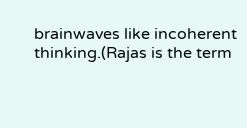brainwaves like incoherent thinking.(Rajas is the term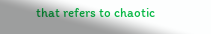that refers to chaotic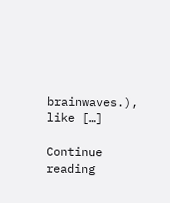brainwaves.), like […]

Continue reading